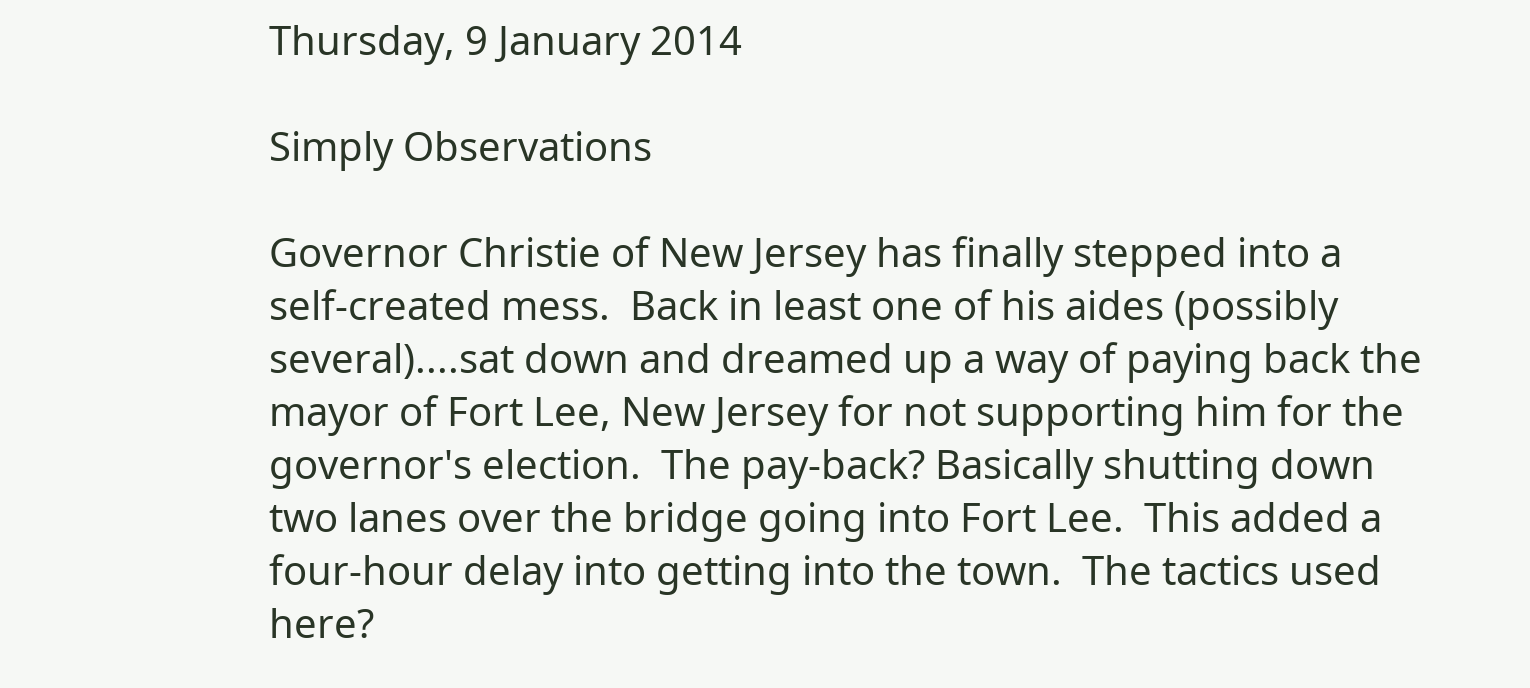Thursday, 9 January 2014

Simply Observations

Governor Christie of New Jersey has finally stepped into a self-created mess.  Back in least one of his aides (possibly several)....sat down and dreamed up a way of paying back the mayor of Fort Lee, New Jersey for not supporting him for the governor's election.  The pay-back? Basically shutting down two lanes over the bridge going into Fort Lee.  This added a four-hour delay into getting into the town.  The tactics used here?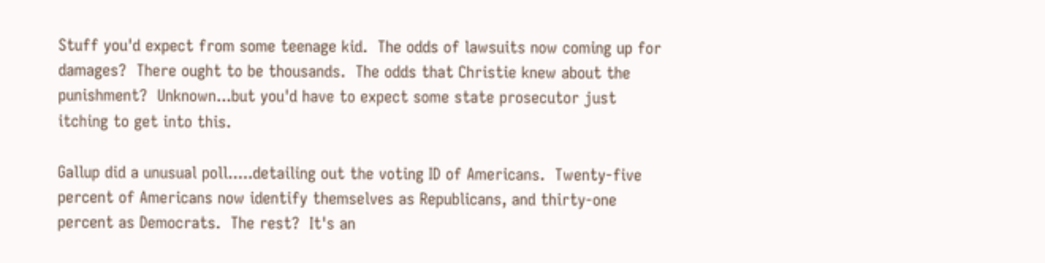Stuff you'd expect from some teenage kid.  The odds of lawsuits now coming up for damages?  There ought to be thousands.  The odds that Christie knew about the punishment?  Unknown...but you'd have to expect some state prosecutor just itching to get into this.

Gallup did a unusual poll.....detailing out the voting ID of Americans.  Twenty-five percent of Americans now identify themselves as Republicans, and thirty-one percent as Democrats.  The rest?  It's an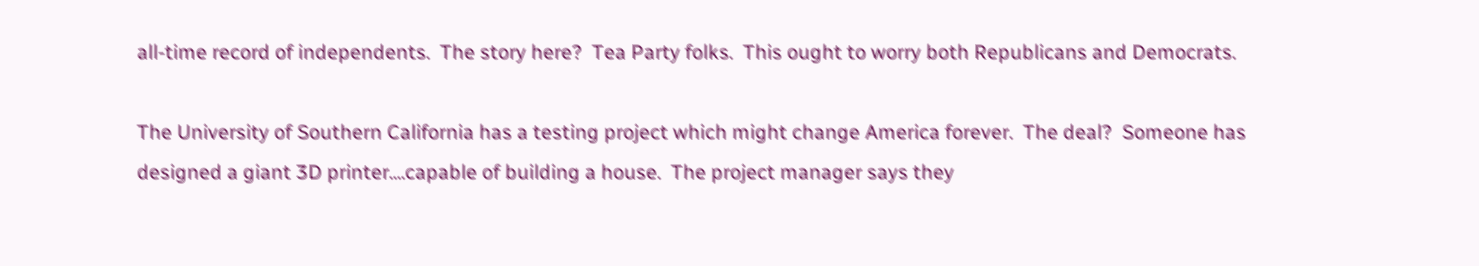all-time record of independents.  The story here?  Tea Party folks.  This ought to worry both Republicans and Democrats.

The University of Southern California has a testing project which might change America forever.  The deal?  Someone has designed a giant 3D printer....capable of building a house.  The project manager says they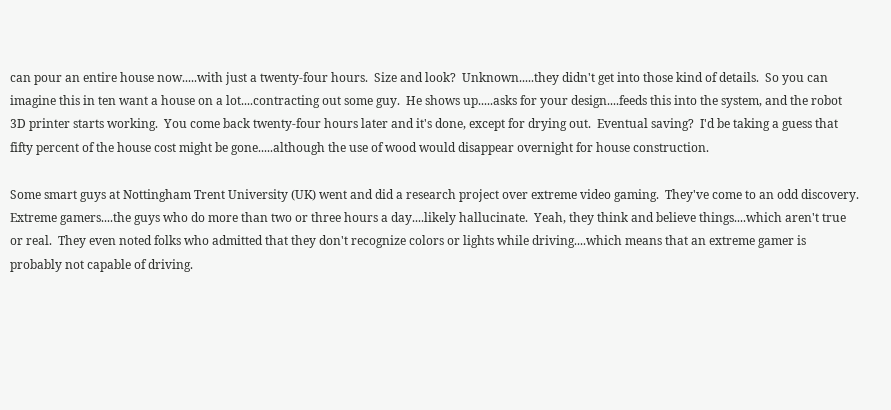can pour an entire house now.....with just a twenty-four hours.  Size and look?  Unknown.....they didn't get into those kind of details.  So you can imagine this in ten want a house on a lot....contracting out some guy.  He shows up.....asks for your design....feeds this into the system, and the robot 3D printer starts working.  You come back twenty-four hours later and it's done, except for drying out.  Eventual saving?  I'd be taking a guess that fifty percent of the house cost might be gone.....although the use of wood would disappear overnight for house construction.

Some smart guys at Nottingham Trent University (UK) went and did a research project over extreme video gaming.  They've come to an odd discovery.  Extreme gamers....the guys who do more than two or three hours a day....likely hallucinate.  Yeah, they think and believe things....which aren't true or real.  They even noted folks who admitted that they don't recognize colors or lights while driving....which means that an extreme gamer is probably not capable of driving.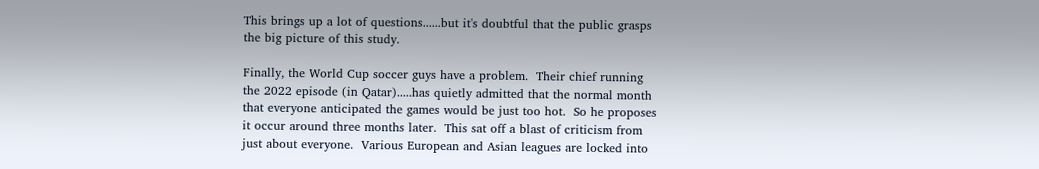This brings up a lot of questions......but it's doubtful that the public grasps the big picture of this study.

Finally, the World Cup soccer guys have a problem.  Their chief running the 2022 episode (in Qatar).....has quietly admitted that the normal month that everyone anticipated the games would be just too hot.  So he proposes it occur around three months later.  This sat off a blast of criticism from just about everyone.  Various European and Asian leagues are locked into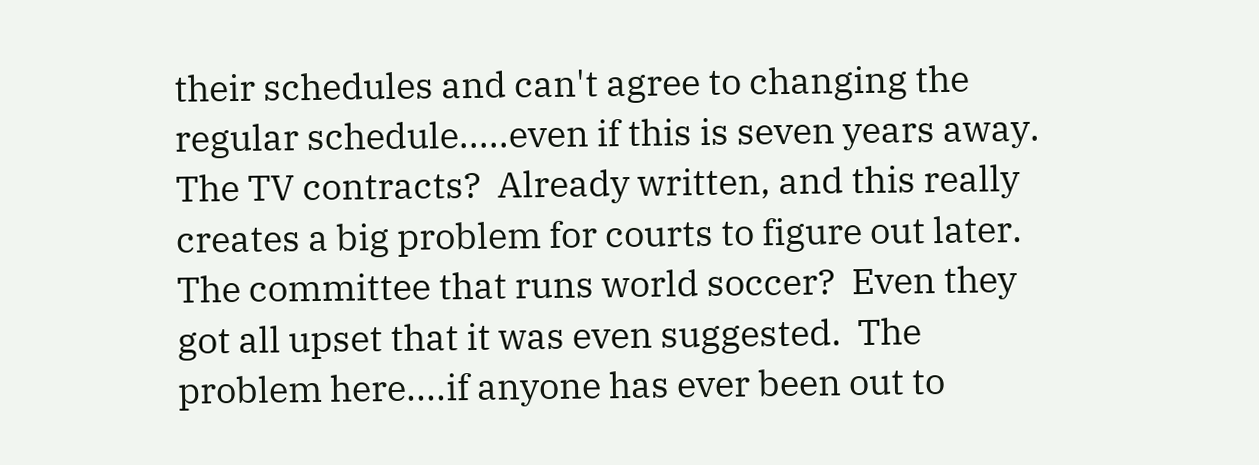their schedules and can't agree to changing the regular schedule.....even if this is seven years away.  The TV contracts?  Already written, and this really creates a big problem for courts to figure out later.  The committee that runs world soccer?  Even they got all upset that it was even suggested.  The problem here....if anyone has ever been out to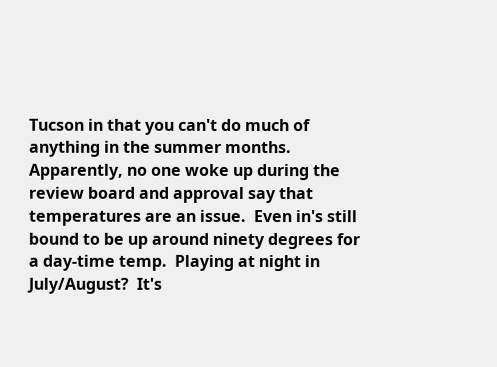Tucson in that you can't do much of anything in the summer months.  Apparently, no one woke up during the review board and approval say that temperatures are an issue.  Even in's still bound to be up around ninety degrees for a day-time temp.  Playing at night in July/August?  It's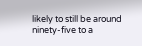likely to still be around ninety-five to a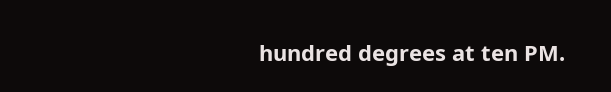hundred degrees at ten PM.